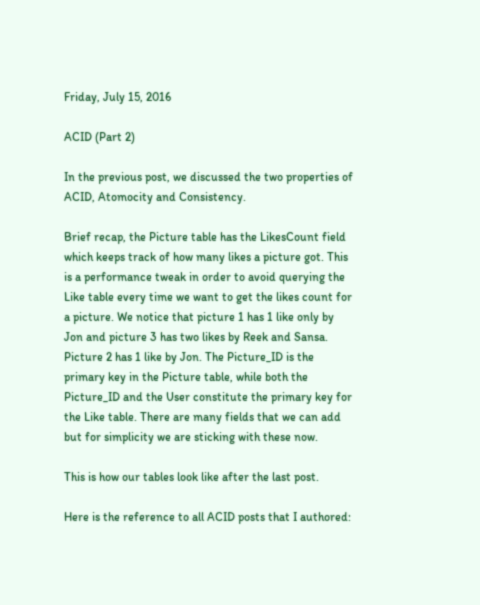Friday, July 15, 2016

ACID (Part 2)

In the previous post, we discussed the two properties of ACID, Atomocity and Consistency.

Brief recap, the Picture table has the LikesCount field which keeps track of how many likes a picture got. This is a performance tweak in order to avoid querying the Like table every time we want to get the likes count for a picture. We notice that picture 1 has 1 like only by Jon and picture 3 has two likes by Reek and Sansa. Picture 2 has 1 like by Jon. The Picture_ID is the primary key in the Picture table, while both the Picture_ID and the User constitute the primary key for the Like table. There are many fields that we can add but for simplicity we are sticking with these now.

This is how our tables look like after the last post.

Here is the reference to all ACID posts that I authored: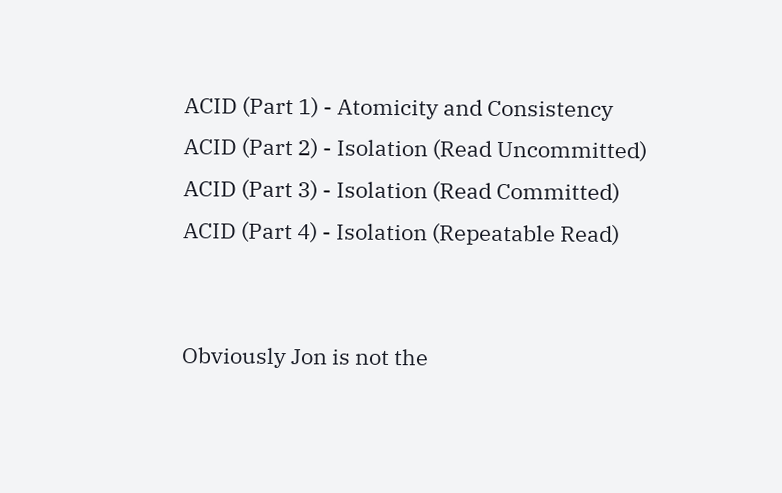ACID (Part 1) - Atomicity and Consistency
ACID (Part 2) - Isolation (Read Uncommitted)
ACID (Part 3) - Isolation (Read Committed)
ACID (Part 4) - Isolation (Repeatable Read)


Obviously Jon is not the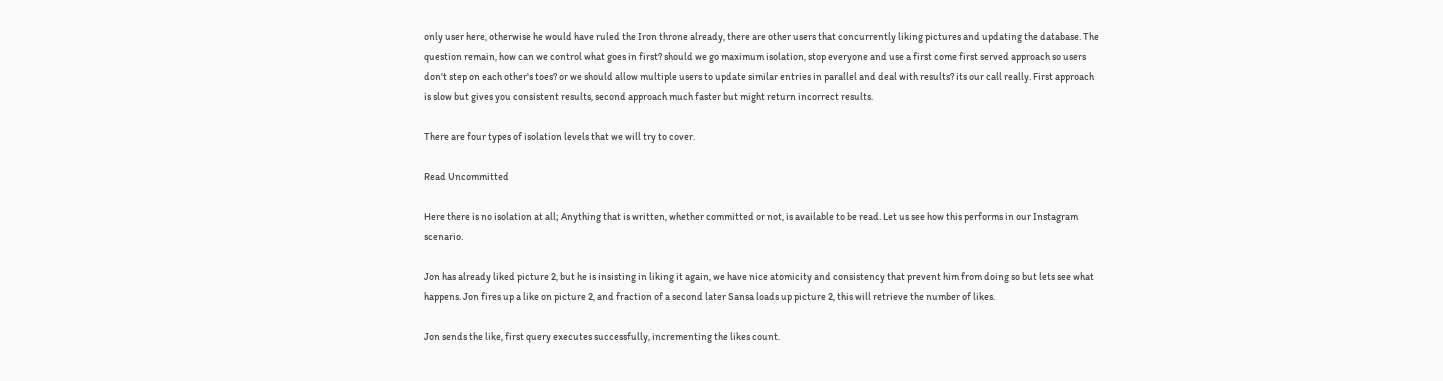only user here, otherwise he would have ruled the Iron throne already, there are other users that concurrently liking pictures and updating the database. The question remain, how can we control what goes in first? should we go maximum isolation, stop everyone and use a first come first served approach so users don't step on each other's toes? or we should allow multiple users to update similar entries in parallel and deal with results? its our call really. First approach is slow but gives you consistent results, second approach much faster but might return incorrect results.

There are four types of isolation levels that we will try to cover.

Read Uncommitted

Here there is no isolation at all; Anything that is written, whether committed or not, is available to be read. Let us see how this performs in our Instagram scenario.

Jon has already liked picture 2, but he is insisting in liking it again, we have nice atomicity and consistency that prevent him from doing so but lets see what happens. Jon fires up a like on picture 2, and fraction of a second later Sansa loads up picture 2, this will retrieve the number of likes.

Jon sends the like, first query executes successfully, incrementing the likes count.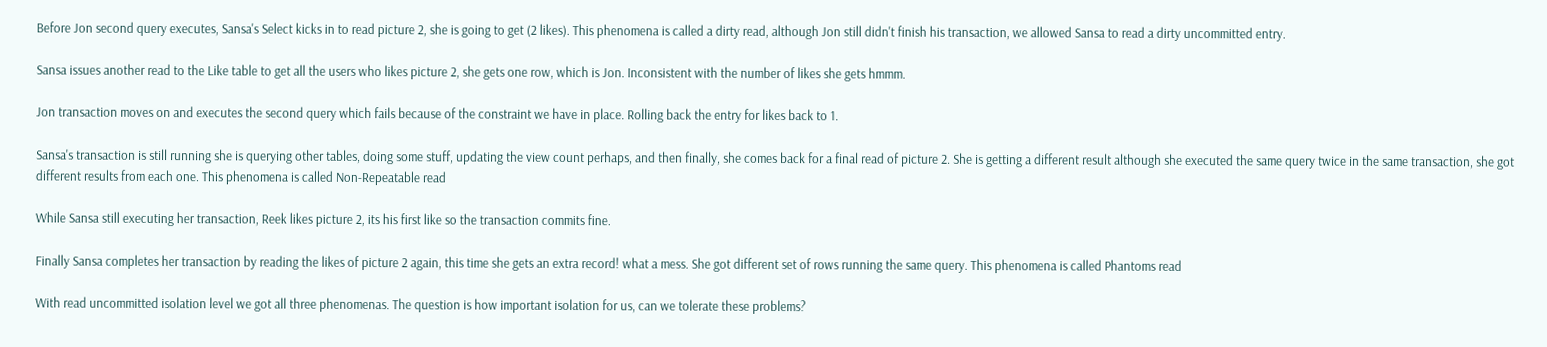Before Jon second query executes, Sansa's Select kicks in to read picture 2, she is going to get (2 likes). This phenomena is called a dirty read, although Jon still didn't finish his transaction, we allowed Sansa to read a dirty uncommitted entry.

Sansa issues another read to the Like table to get all the users who likes picture 2, she gets one row, which is Jon. Inconsistent with the number of likes she gets hmmm.

Jon transaction moves on and executes the second query which fails because of the constraint we have in place. Rolling back the entry for likes back to 1.

Sansa's transaction is still running she is querying other tables, doing some stuff, updating the view count perhaps, and then finally, she comes back for a final read of picture 2. She is getting a different result although she executed the same query twice in the same transaction, she got different results from each one. This phenomena is called Non-Repeatable read

While Sansa still executing her transaction, Reek likes picture 2, its his first like so the transaction commits fine.

Finally Sansa completes her transaction by reading the likes of picture 2 again, this time she gets an extra record! what a mess. She got different set of rows running the same query. This phenomena is called Phantoms read

With read uncommitted isolation level we got all three phenomenas. The question is how important isolation for us, can we tolerate these problems?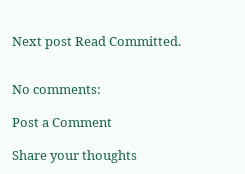Next post Read Committed.


No comments:

Post a Comment

Share your thoughts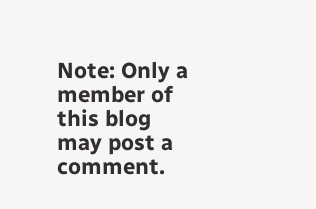Note: Only a member of this blog may post a comment.